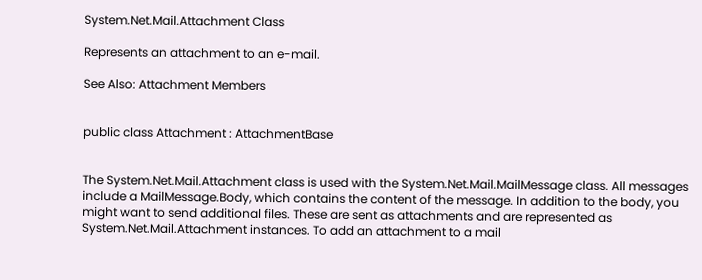System.Net.Mail.Attachment Class

Represents an attachment to an e-mail.

See Also: Attachment Members


public class Attachment : AttachmentBase


The System.Net.Mail.Attachment class is used with the System.Net.Mail.MailMessage class. All messages include a MailMessage.Body, which contains the content of the message. In addition to the body, you might want to send additional files. These are sent as attachments and are represented as System.Net.Mail.Attachment instances. To add an attachment to a mail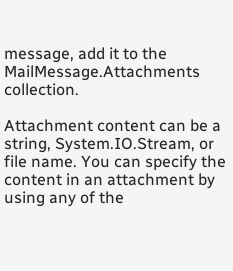message, add it to the MailMessage.Attachments collection.

Attachment content can be a string, System.IO.Stream, or file name. You can specify the content in an attachment by using any of the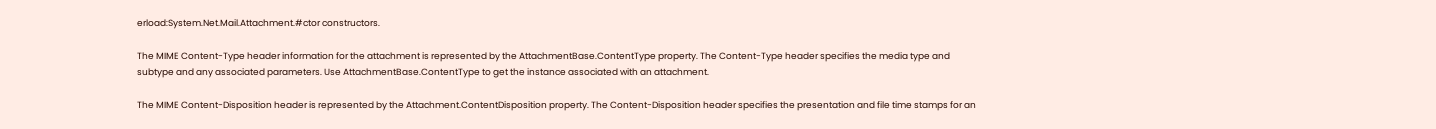erload:System.Net.Mail.Attachment.#ctor constructors.

The MIME Content-Type header information for the attachment is represented by the AttachmentBase.ContentType property. The Content-Type header specifies the media type and subtype and any associated parameters. Use AttachmentBase.ContentType to get the instance associated with an attachment.

The MIME Content-Disposition header is represented by the Attachment.ContentDisposition property. The Content-Disposition header specifies the presentation and file time stamps for an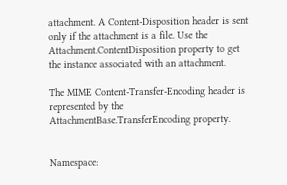attachment. A Content-Disposition header is sent only if the attachment is a file. Use the Attachment.ContentDisposition property to get the instance associated with an attachment.

The MIME Content-Transfer-Encoding header is represented by the AttachmentBase.TransferEncoding property.


Namespace: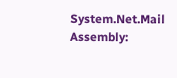System.Net.Mail
Assembly: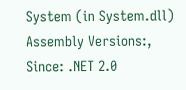System (in System.dll)
Assembly Versions:,
Since: .NET 2.0